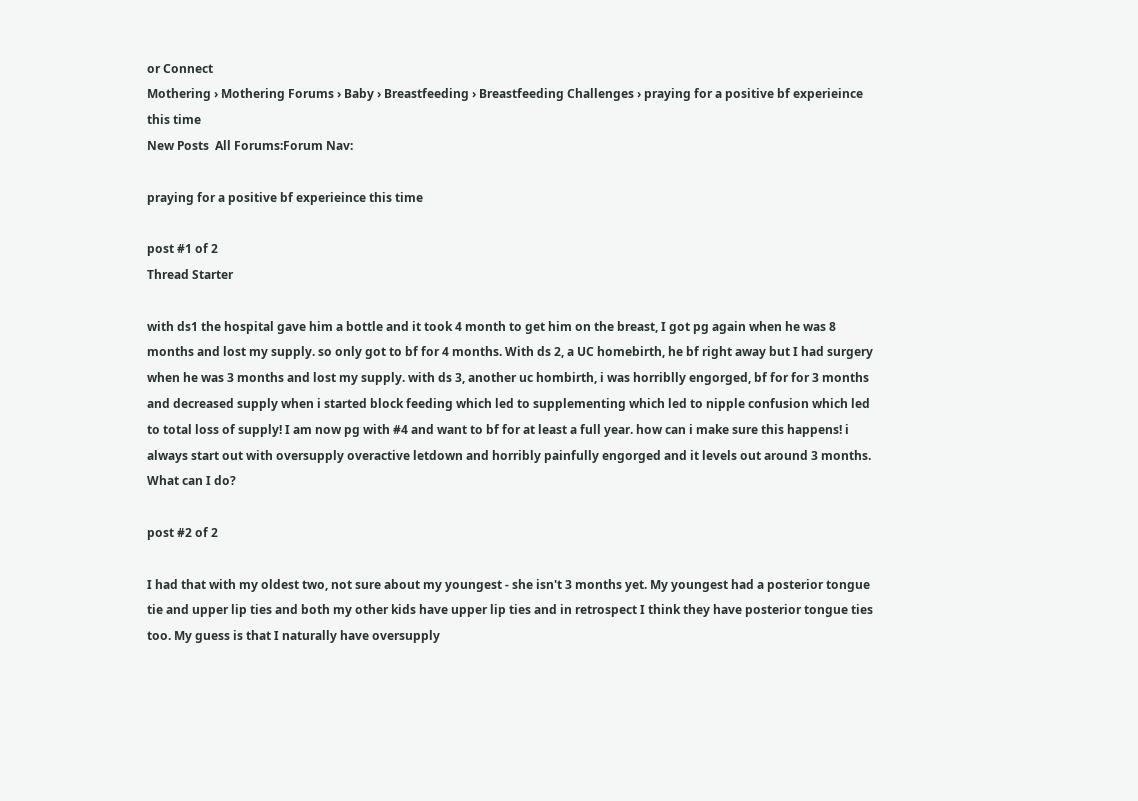or Connect
Mothering › Mothering Forums › Baby › Breastfeeding › Breastfeeding Challenges › praying for a positive bf experieince this time
New Posts  All Forums:Forum Nav:

praying for a positive bf experieince this time

post #1 of 2
Thread Starter

with ds1 the hospital gave him a bottle and it took 4 month to get him on the breast, I got pg again when he was 8 months and lost my supply. so only got to bf for 4 months. With ds 2, a UC homebirth, he bf right away but I had surgery when he was 3 months and lost my supply. with ds 3, another uc hombirth, i was horriblly engorged, bf for for 3 months and decreased supply when i started block feeding which led to supplementing which led to nipple confusion which led to total loss of supply! I am now pg with #4 and want to bf for at least a full year. how can i make sure this happens! i always start out with oversupply overactive letdown and horribly painfully engorged and it levels out around 3 months. What can I do?

post #2 of 2

I had that with my oldest two, not sure about my youngest - she isn't 3 months yet. My youngest had a posterior tongue tie and upper lip ties and both my other kids have upper lip ties and in retrospect I think they have posterior tongue ties too. My guess is that I naturally have oversupply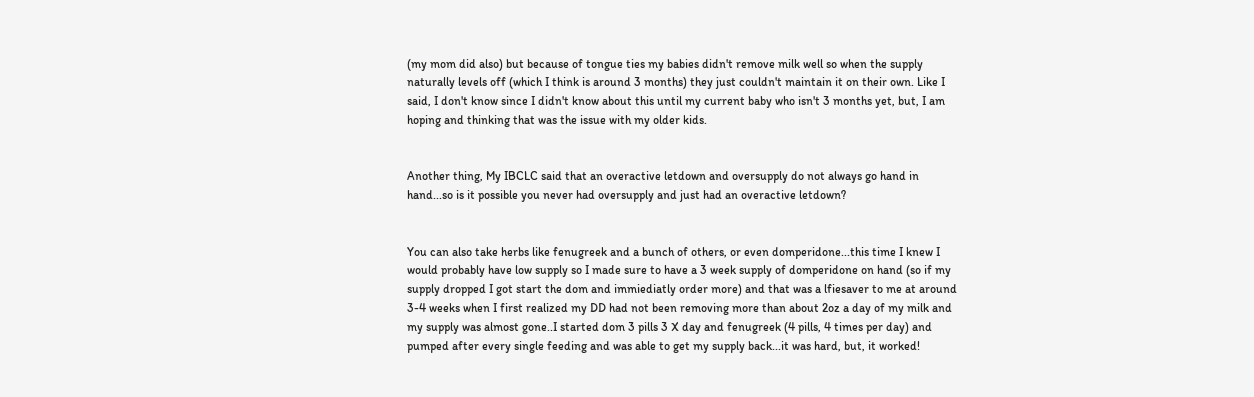(my mom did also) but because of tongue ties my babies didn't remove milk well so when the supply naturally levels off (which I think is around 3 months) they just couldn't maintain it on their own. Like I said, I don't know since I didn't know about this until my current baby who isn't 3 months yet, but, I am hoping and thinking that was the issue with my older kids.


Another thing, My IBCLC said that an overactive letdown and oversupply do not always go hand in hand...so is it possible you never had oversupply and just had an overactive letdown?


You can also take herbs like fenugreek and a bunch of others, or even domperidone...this time I knew I would probably have low supply so I made sure to have a 3 week supply of domperidone on hand (so if my supply dropped I got start the dom and immiediatly order more) and that was a lfiesaver to me at around 3-4 weeks when I first realized my DD had not been removing more than about 2oz a day of my milk and my supply was almost gone..I started dom 3 pills 3 X day and fenugreek (4 pills, 4 times per day) and pumped after every single feeding and was able to get my supply back...it was hard, but, it worked!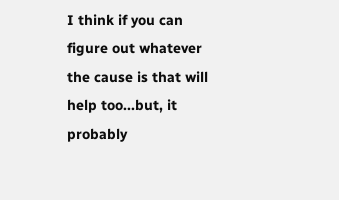I think if you can figure out whatever the cause is that will help too...but, it probably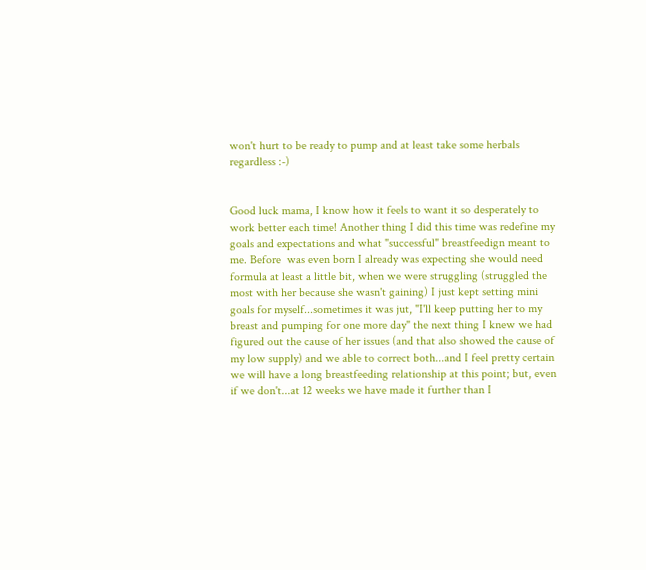won't hurt to be ready to pump and at least take some herbals regardless :-)


Good luck mama, I know how it feels to want it so desperately to work better each time! Another thing I did this time was redefine my goals and expectations and what "successful" breastfeedign meant to me. Before  was even born I already was expecting she would need formula at least a little bit, when we were struggling (struggled the most with her because she wasn't gaining) I just kept setting mini goals for myself...sometimes it was jut, "I'll keep putting her to my breast and pumping for one more day" the next thing I knew we had figured out the cause of her issues (and that also showed the cause of my low supply) and we able to correct both...and I feel pretty certain we will have a long breastfeeding relationship at this point; but, even if we don't...at 12 weeks we have made it further than I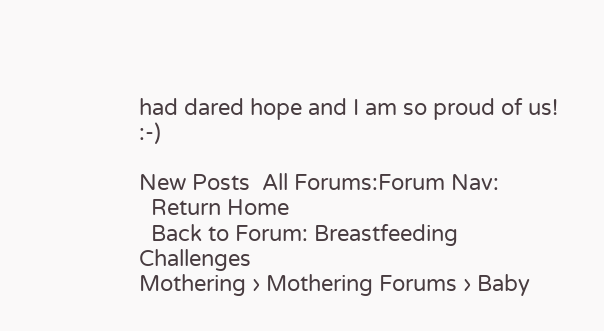had dared hope and I am so proud of us! :-)

New Posts  All Forums:Forum Nav:
  Return Home
  Back to Forum: Breastfeeding Challenges
Mothering › Mothering Forums › Baby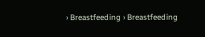› Breastfeeding › Breastfeeding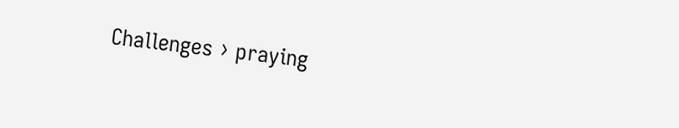Challenges › praying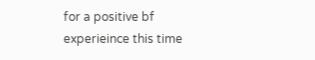for a positive bf experieince this time